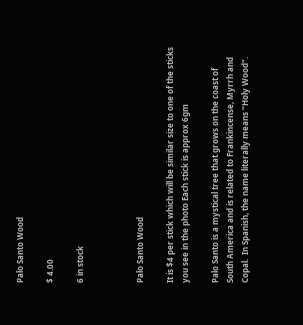Palo Santo Wood

$ 4.00

6 in stock



Palo Santo Wood

It is $4 per stick which will be similar size to one of the sticks you see in the photo Each stick is approx 6gm

Palo Santo is a mystical tree that grows on the coast of South America and is related to Frankincense, Myrrh and Copal.  In Spanish, the name literally means “Holy Wood”.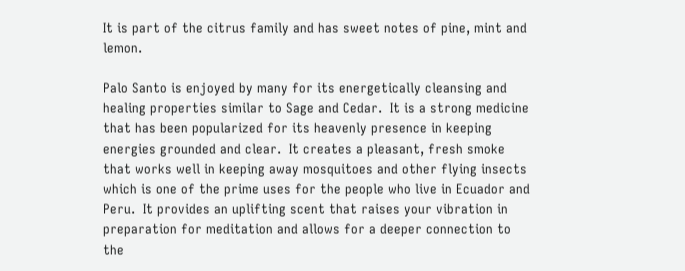It is part of the citrus family and has sweet notes of pine, mint and lemon.

Palo Santo is enjoyed by many for its energetically cleansing and healing properties similar to Sage and Cedar.  It is a strong medicine that has been popularized for its heavenly presence in keeping energies grounded and clear.  It creates a pleasant, fresh smoke that works well in keeping away mosquitoes and other flying insects which is one of the prime uses for the people who live in Ecuador and Peru.  It provides an uplifting scent that raises your vibration in preparation for meditation and allows for a deeper connection to the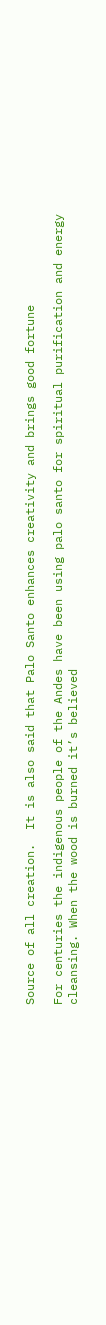Source of all creation.  It is also said that Palo Santo enhances creativity and brings good fortune

For centuries the indigenous people of the Andes have been using palo santo for spiritual purification and energy cleansing. When the wood is burned it’s believed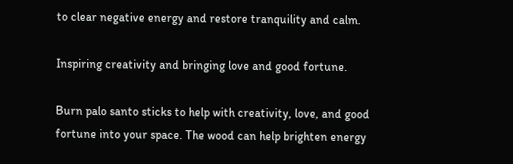to clear negative energy and restore tranquility and calm.

Inspiring creativity and bringing love and good fortune.

Burn palo santo sticks to help with creativity, love, and good fortune into your space. The wood can help brighten energy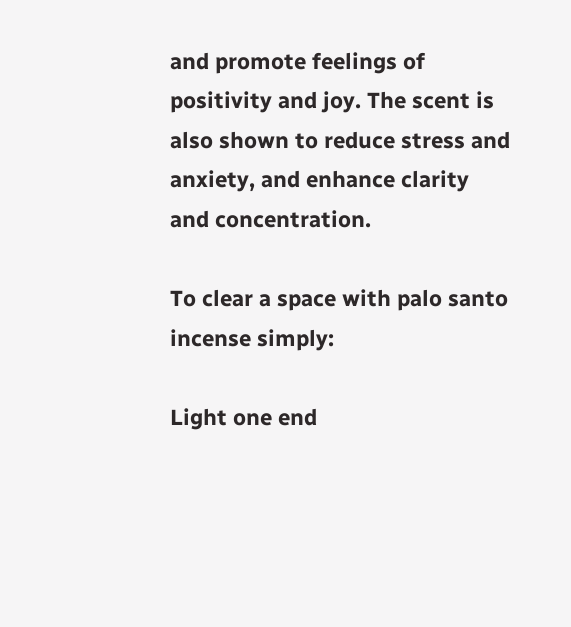and promote feelings of positivity and joy. The scent is also shown to reduce stress and anxiety, and enhance clarity and concentration.

To clear a space with palo santo incense simply:

Light one end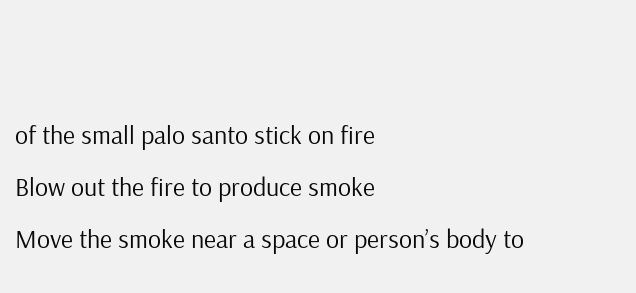of the small palo santo stick on fire
Blow out the fire to produce smoke
Move the smoke near a space or person’s body to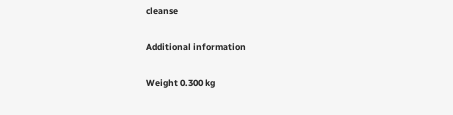cleanse

Additional information

Weight 0.300 kg